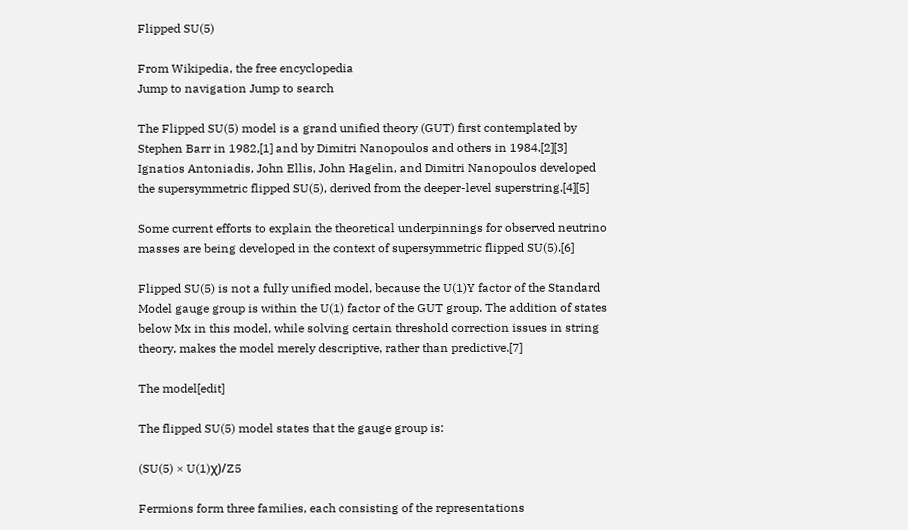Flipped SU(5)

From Wikipedia, the free encyclopedia
Jump to navigation Jump to search

The Flipped SU(5) model is a grand unified theory (GUT) first contemplated by Stephen Barr in 1982,[1] and by Dimitri Nanopoulos and others in 1984.[2][3] Ignatios Antoniadis, John Ellis, John Hagelin, and Dimitri Nanopoulos developed the supersymmetric flipped SU(5), derived from the deeper-level superstring.[4][5]

Some current efforts to explain the theoretical underpinnings for observed neutrino masses are being developed in the context of supersymmetric flipped SU(5).[6]

Flipped SU(5) is not a fully unified model, because the U(1)Y factor of the Standard Model gauge group is within the U(1) factor of the GUT group. The addition of states below Mx in this model, while solving certain threshold correction issues in string theory, makes the model merely descriptive, rather than predictive.[7]

The model[edit]

The flipped SU(5) model states that the gauge group is:

(SU(5) × U(1)χ)/Z5

Fermions form three families, each consisting of the representations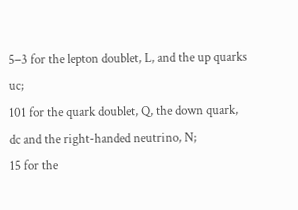5−3 for the lepton doublet, L, and the up quarks uc;
101 for the quark doublet, Q, the down quark, dc and the right-handed neutrino, N;
15 for the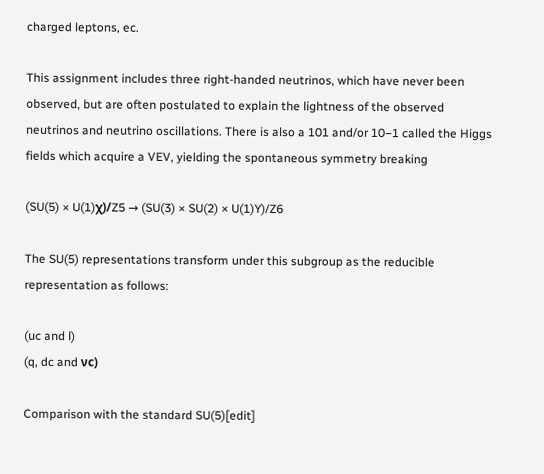charged leptons, ec.

This assignment includes three right-handed neutrinos, which have never been observed, but are often postulated to explain the lightness of the observed neutrinos and neutrino oscillations. There is also a 101 and/or 10−1 called the Higgs fields which acquire a VEV, yielding the spontaneous symmetry breaking

(SU(5) × U(1)χ)/Z5 → (SU(3) × SU(2) × U(1)Y)/Z6

The SU(5) representations transform under this subgroup as the reducible representation as follows:

(uc and l)
(q, dc and νc)

Comparison with the standard SU(5)[edit]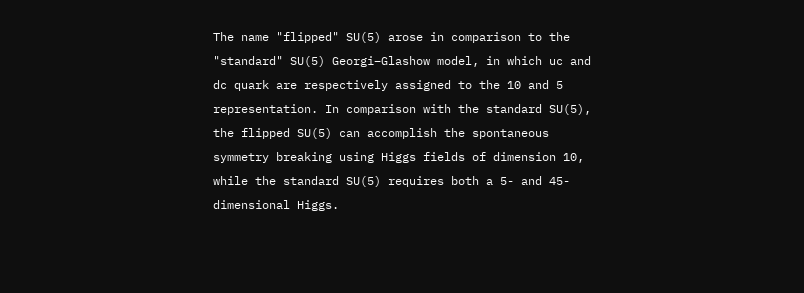The name "flipped" SU(5) arose in comparison to the "standard" SU(5) Georgi–Glashow model, in which uc and dc quark are respectively assigned to the 10 and 5 representation. In comparison with the standard SU(5), the flipped SU(5) can accomplish the spontaneous symmetry breaking using Higgs fields of dimension 10, while the standard SU(5) requires both a 5- and 45-dimensional Higgs.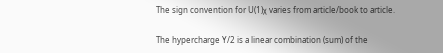The sign convention for U(1)χ varies from article/book to article.

The hypercharge Y/2 is a linear combination (sum) of the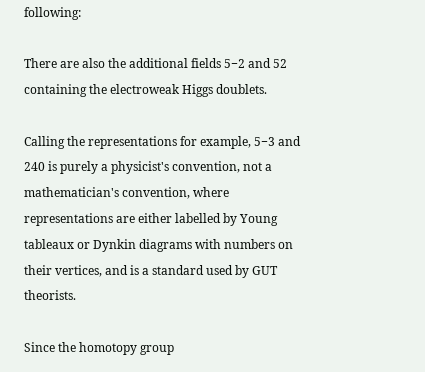following:

There are also the additional fields 5−2 and 52 containing the electroweak Higgs doublets.

Calling the representations for example, 5−3 and 240 is purely a physicist's convention, not a mathematician's convention, where representations are either labelled by Young tableaux or Dynkin diagrams with numbers on their vertices, and is a standard used by GUT theorists.

Since the homotopy group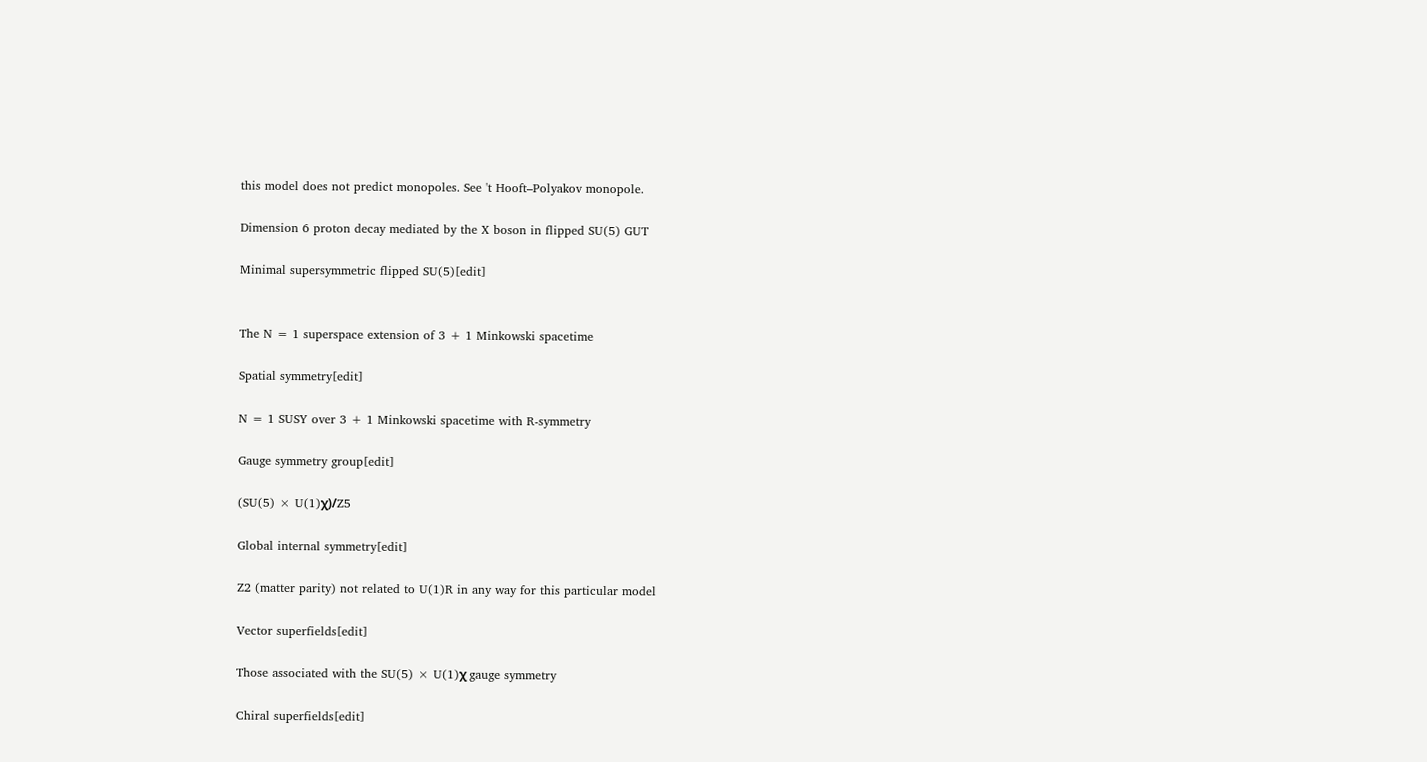this model does not predict monopoles. See 't Hooft–Polyakov monopole.

Dimension 6 proton decay mediated by the X boson in flipped SU(5) GUT

Minimal supersymmetric flipped SU(5)[edit]


The N = 1 superspace extension of 3 + 1 Minkowski spacetime

Spatial symmetry[edit]

N = 1 SUSY over 3 + 1 Minkowski spacetime with R-symmetry

Gauge symmetry group[edit]

(SU(5) × U(1)χ)/Z5

Global internal symmetry[edit]

Z2 (matter parity) not related to U(1)R in any way for this particular model

Vector superfields[edit]

Those associated with the SU(5) × U(1)χ gauge symmetry

Chiral superfields[edit]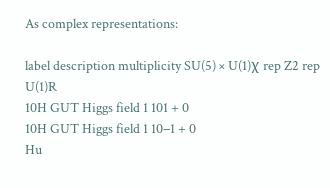As complex representations:

label description multiplicity SU(5) × U(1)χ rep Z2 rep U(1)R
10H GUT Higgs field 1 101 + 0
10H GUT Higgs field 1 10−1 + 0
Hu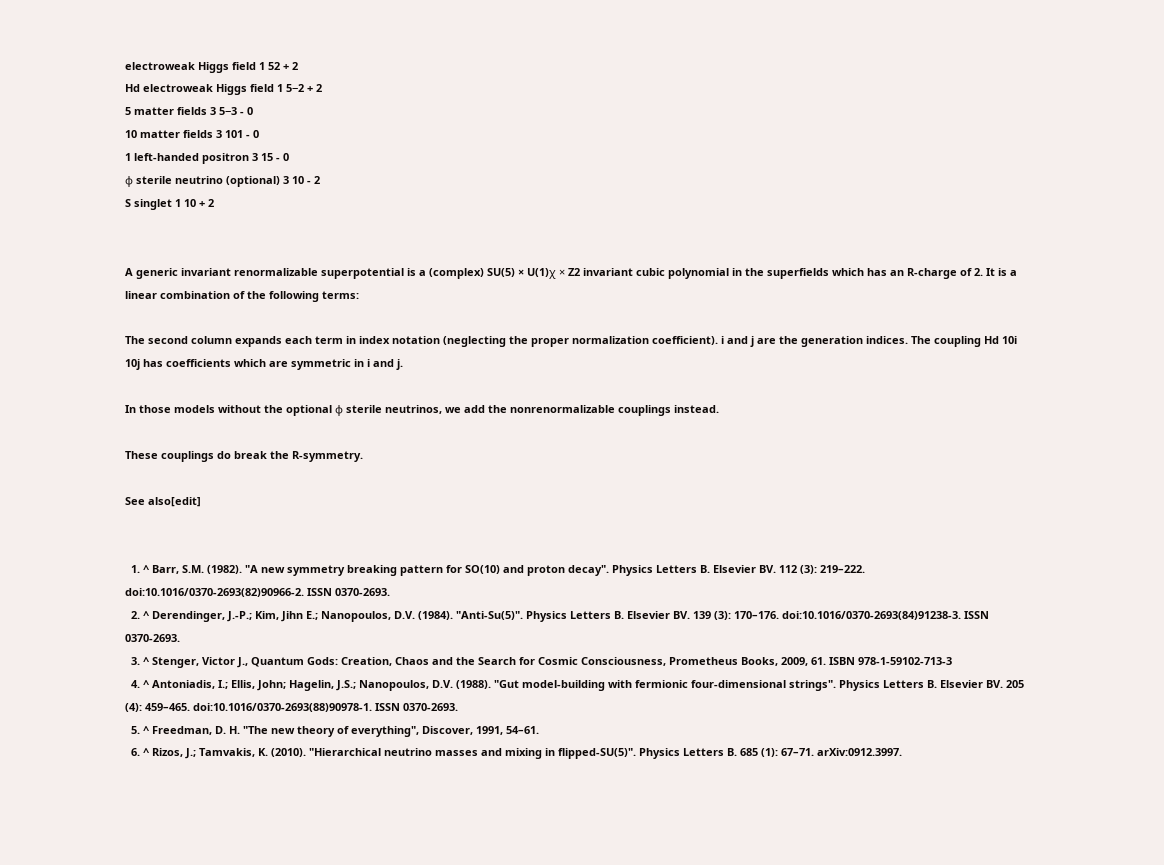electroweak Higgs field 1 52 + 2
Hd electroweak Higgs field 1 5−2 + 2
5 matter fields 3 5−3 - 0
10 matter fields 3 101 - 0
1 left-handed positron 3 15 - 0
φ sterile neutrino (optional) 3 10 - 2
S singlet 1 10 + 2


A generic invariant renormalizable superpotential is a (complex) SU(5) × U(1)χ × Z2 invariant cubic polynomial in the superfields which has an R-charge of 2. It is a linear combination of the following terms:

The second column expands each term in index notation (neglecting the proper normalization coefficient). i and j are the generation indices. The coupling Hd 10i 10j has coefficients which are symmetric in i and j.

In those models without the optional φ sterile neutrinos, we add the nonrenormalizable couplings instead.

These couplings do break the R-symmetry.

See also[edit]


  1. ^ Barr, S.M. (1982). "A new symmetry breaking pattern for SO(10) and proton decay". Physics Letters B. Elsevier BV. 112 (3): 219–222. doi:10.1016/0370-2693(82)90966-2. ISSN 0370-2693.
  2. ^ Derendinger, J.-P.; Kim, Jihn E.; Nanopoulos, D.V. (1984). "Anti-Su(5)". Physics Letters B. Elsevier BV. 139 (3): 170–176. doi:10.1016/0370-2693(84)91238-3. ISSN 0370-2693.
  3. ^ Stenger, Victor J., Quantum Gods: Creation, Chaos and the Search for Cosmic Consciousness, Prometheus Books, 2009, 61. ISBN 978-1-59102-713-3
  4. ^ Antoniadis, I.; Ellis, John; Hagelin, J.S.; Nanopoulos, D.V. (1988). "Gut model-building with fermionic four-dimensional strings". Physics Letters B. Elsevier BV. 205 (4): 459–465. doi:10.1016/0370-2693(88)90978-1. ISSN 0370-2693.
  5. ^ Freedman, D. H. "The new theory of everything", Discover, 1991, 54–61.
  6. ^ Rizos, J.; Tamvakis, K. (2010). "Hierarchical neutrino masses and mixing in flipped-SU(5)". Physics Letters B. 685 (1): 67–71. arXiv:0912.3997.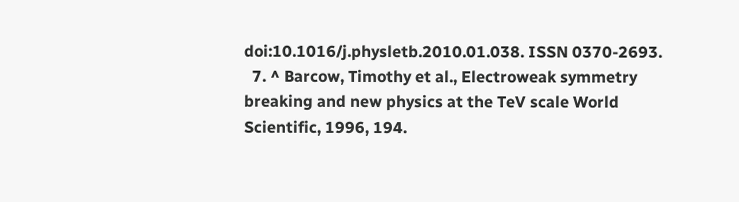doi:10.1016/j.physletb.2010.01.038. ISSN 0370-2693.
  7. ^ Barcow, Timothy et al., Electroweak symmetry breaking and new physics at the TeV scale World Scientific, 1996, 194.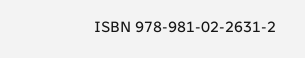ISBN 978-981-02-2631-2